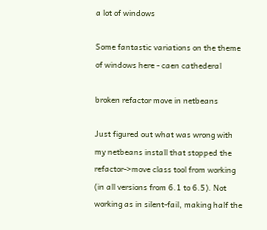a lot of windows

Some fantastic variations on the theme of windows here - caen cathederal

broken refactor move in netbeans

Just figured out what was wrong with my netbeans install that stopped the refactor->move class tool from working (in all versions from 6.1 to 6.5). Not working as in silent-fail, making half the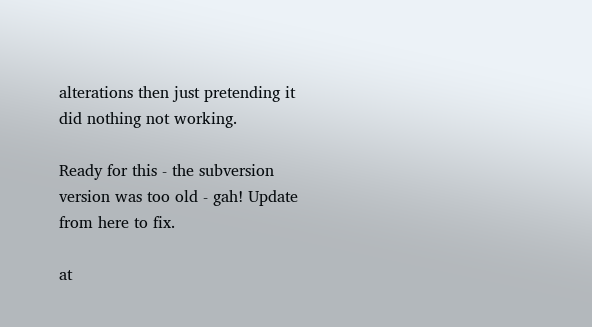alterations then just pretending it did nothing not working.

Ready for this - the subversion version was too old - gah! Update from here to fix.

at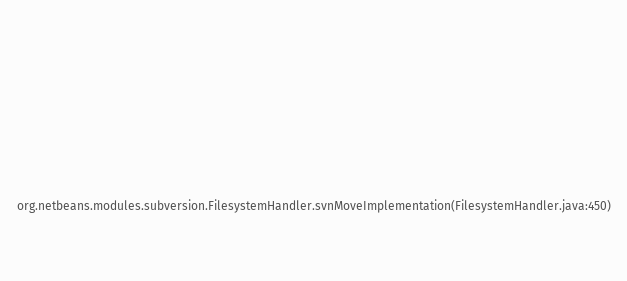org.netbeans.modules.subversion.FilesystemHandler.svnMoveImplementation(FilesystemHandler.java:450)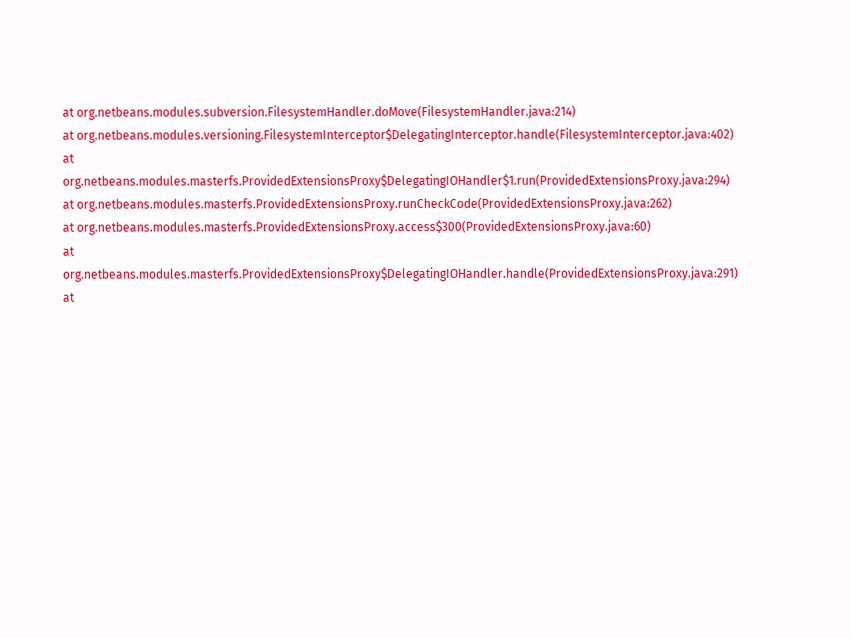at org.netbeans.modules.subversion.FilesystemHandler.doMove(FilesystemHandler.java:214)
at org.netbeans.modules.versioning.FilesystemInterceptor$DelegatingInterceptor.handle(FilesystemInterceptor.java:402)
at org.netbeans.modules.masterfs.ProvidedExtensionsProxy$DelegatingIOHandler$1.run(ProvidedExtensionsProxy.java:294)
at org.netbeans.modules.masterfs.ProvidedExtensionsProxy.runCheckCode(ProvidedExtensionsProxy.java:262)
at org.netbeans.modules.masterfs.ProvidedExtensionsProxy.access$300(ProvidedExtensionsProxy.java:60)
at org.netbeans.modules.masterfs.ProvidedExtensionsProxy$DelegatingIOHandler.handle(ProvidedExtensionsProxy.java:291)
at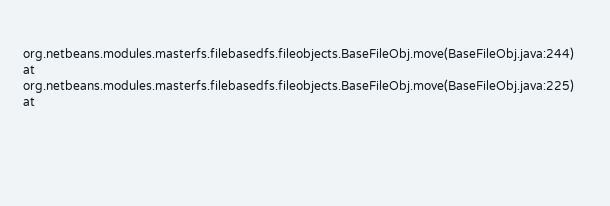org.netbeans.modules.masterfs.filebasedfs.fileobjects.BaseFileObj.move(BaseFileObj.java:244)
at org.netbeans.modules.masterfs.filebasedfs.fileobjects.BaseFileObj.move(BaseFileObj.java:225)
at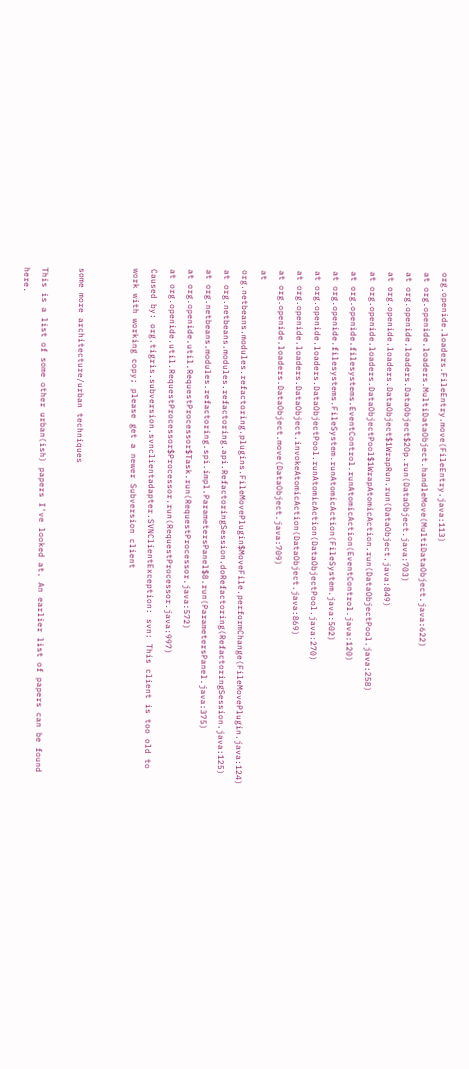org.openide.loaders.FileEntry.move(FileEntry.java:113)
at org.openide.loaders.MultiDataObject.handleMove(MultiDataObject.java:622)
at org.openide.loaders.DataObject$2Op.run(DataObject.java:703)
at org.openide.loaders.DataObject$1WrapRun.run(DataObject.java:849)
at org.openide.loaders.DataObjectPool$1WrapAtomicAction.run(DataObjectPool.java:258)
at org.openide.filesystems.EventControl.runAtomicAction(EventControl.java:120)
at org.openide.filesystems.FileSystem.runAtomicAction(FileSystem.java:502)
at org.openide.loaders.DataObjectPool.runAtomicAction(DataObjectPool.java:270)
at org.openide.loaders.DataObject.invokeAtomicAction(DataObject.java:869)
at org.openide.loaders.DataObject.move(DataObject.java:709)
at org.netbeans.modules.refactoring.plugins.FileMovePlugin$MoveFile.performChange(FileMovePlugin.java:124)
at org.netbeans.modules.refactoring.api.RefactoringSession.doRefactoring(RefactoringSession.java:125)
at org.netbeans.modules.refactoring.spi.impl.ParametersPanel$8.run(ParametersPanel.java:375)
at org.openide.util.RequestProcessor$Task.run(RequestProcessor.java:572)
at org.openide.util.RequestProcessor$Processor.run(RequestProcessor.java:997)
Caused by: org.tigris.subversion.svnclientadapter.SVNClientException: svn: This client is too old to work with working copy; please get a newer Subversion client


some more architecture/urban techniques

This is a list of some other urban(ish) papers I've looked at. An earlier list of papers can be found here.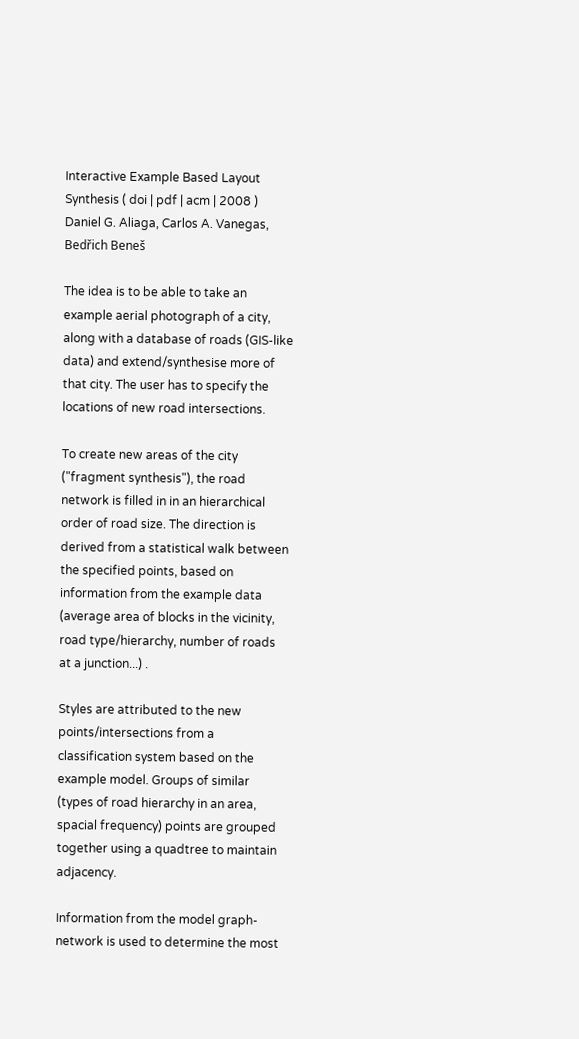Interactive Example Based Layout Synthesis ( doi | pdf | acm | 2008 )
Daniel G. Aliaga, Carlos A. Vanegas, Bedřich Beneš

The idea is to be able to take an example aerial photograph of a city, along with a database of roads (GIS-like data) and extend/synthesise more of that city. The user has to specify the locations of new road intersections.

To create new areas of the city ("fragment synthesis"), the road network is filled in in an hierarchical order of road size. The direction is derived from a statistical walk between the specified points, based on information from the example data (average area of blocks in the vicinity, road type/hierarchy, number of roads at a junction...) .

Styles are attributed to the new points/intersections from a classification system based on the example model. Groups of similar (types of road hierarchy in an area, spacial frequency) points are grouped together using a quadtree to maintain adjacency.

Information from the model graph-network is used to determine the most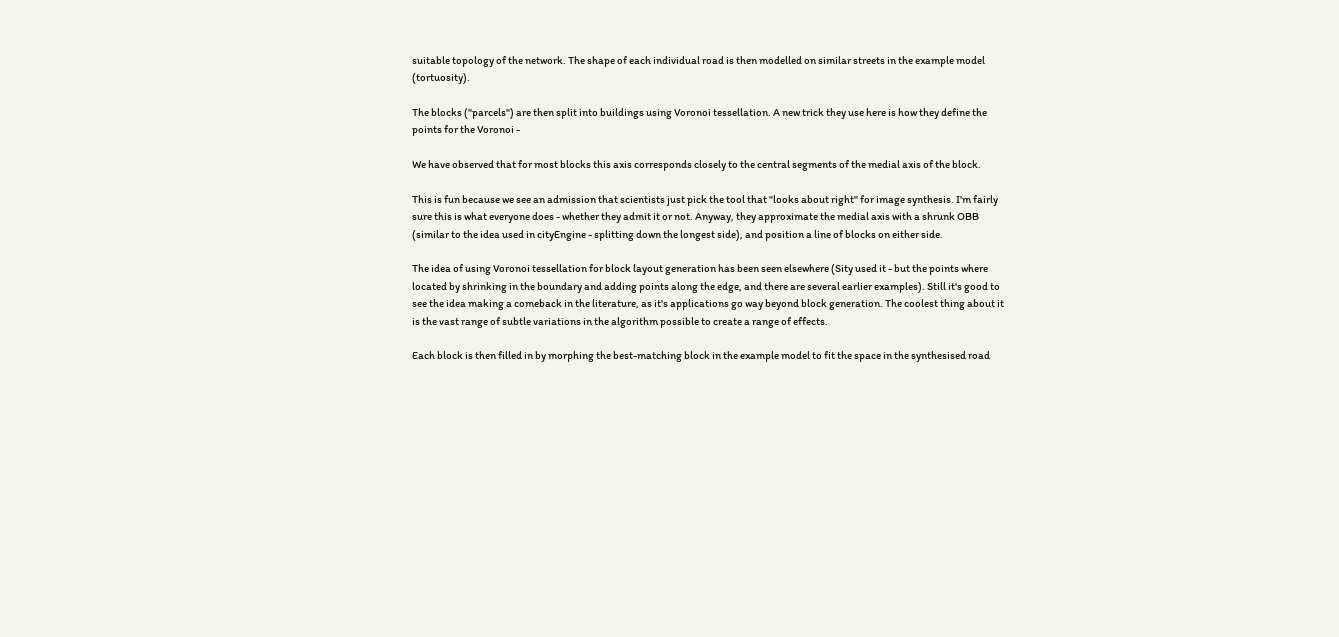suitable topology of the network. The shape of each individual road is then modelled on similar streets in the example model (tortuosity).

The blocks ("parcels") are then split into buildings using Voronoi tessellation. A new trick they use here is how they define the points for the Voronoi -

We have observed that for most blocks this axis corresponds closely to the central segments of the medial axis of the block.

This is fun because we see an admission that scientists just pick the tool that "looks about right" for image synthesis. I'm fairly sure this is what everyone does - whether they admit it or not. Anyway, they approximate the medial axis with a shrunk OBB (similar to the idea used in cityEngine - splitting down the longest side), and position a line of blocks on either side.

The idea of using Voronoi tessellation for block layout generation has been seen elsewhere (Sity used it - but the points where located by shrinking in the boundary and adding points along the edge, and there are several earlier examples). Still it's good to see the idea making a comeback in the literature, as it's applications go way beyond block generation. The coolest thing about it is the vast range of subtle variations in the algorithm possible to create a range of effects.

Each block is then filled in by morphing the best-matching block in the example model to fit the space in the synthesised road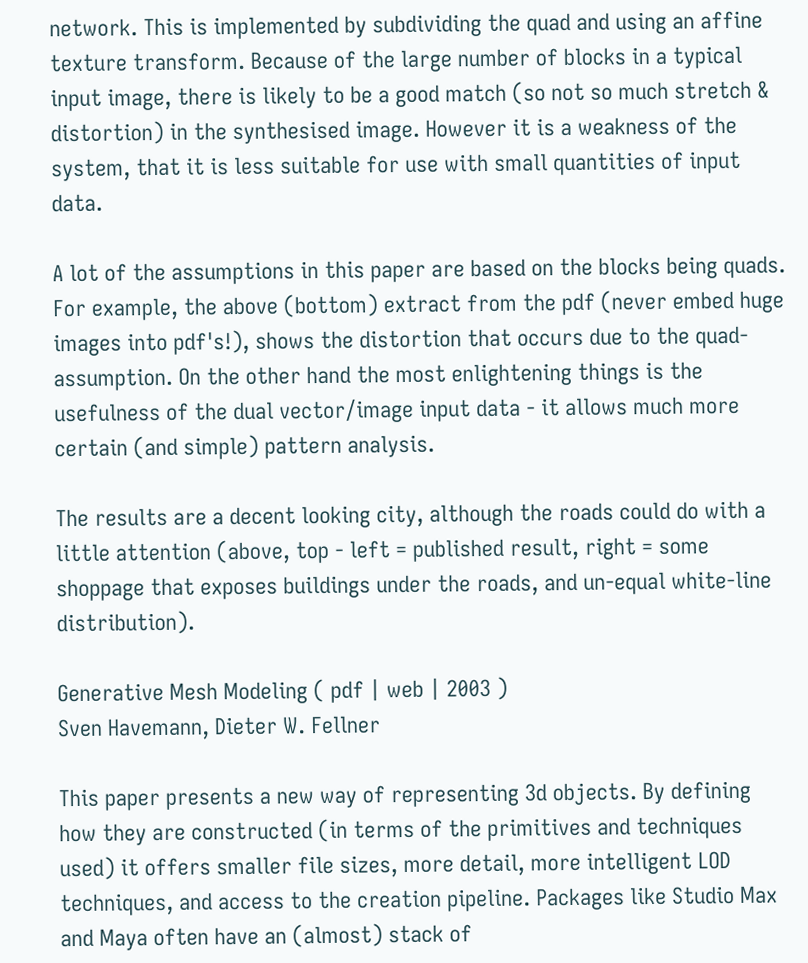network. This is implemented by subdividing the quad and using an affine texture transform. Because of the large number of blocks in a typical input image, there is likely to be a good match (so not so much stretch & distortion) in the synthesised image. However it is a weakness of the system, that it is less suitable for use with small quantities of input data.

A lot of the assumptions in this paper are based on the blocks being quads. For example, the above (bottom) extract from the pdf (never embed huge images into pdf's!), shows the distortion that occurs due to the quad-assumption. On the other hand the most enlightening things is the usefulness of the dual vector/image input data - it allows much more certain (and simple) pattern analysis.

The results are a decent looking city, although the roads could do with a little attention (above, top - left = published result, right = some shoppage that exposes buildings under the roads, and un-equal white-line distribution).

Generative Mesh Modeling ( pdf | web | 2003 )
Sven Havemann, Dieter W. Fellner

This paper presents a new way of representing 3d objects. By defining how they are constructed (in terms of the primitives and techniques used) it offers smaller file sizes, more detail, more intelligent LOD techniques, and access to the creation pipeline. Packages like Studio Max and Maya often have an (almost) stack of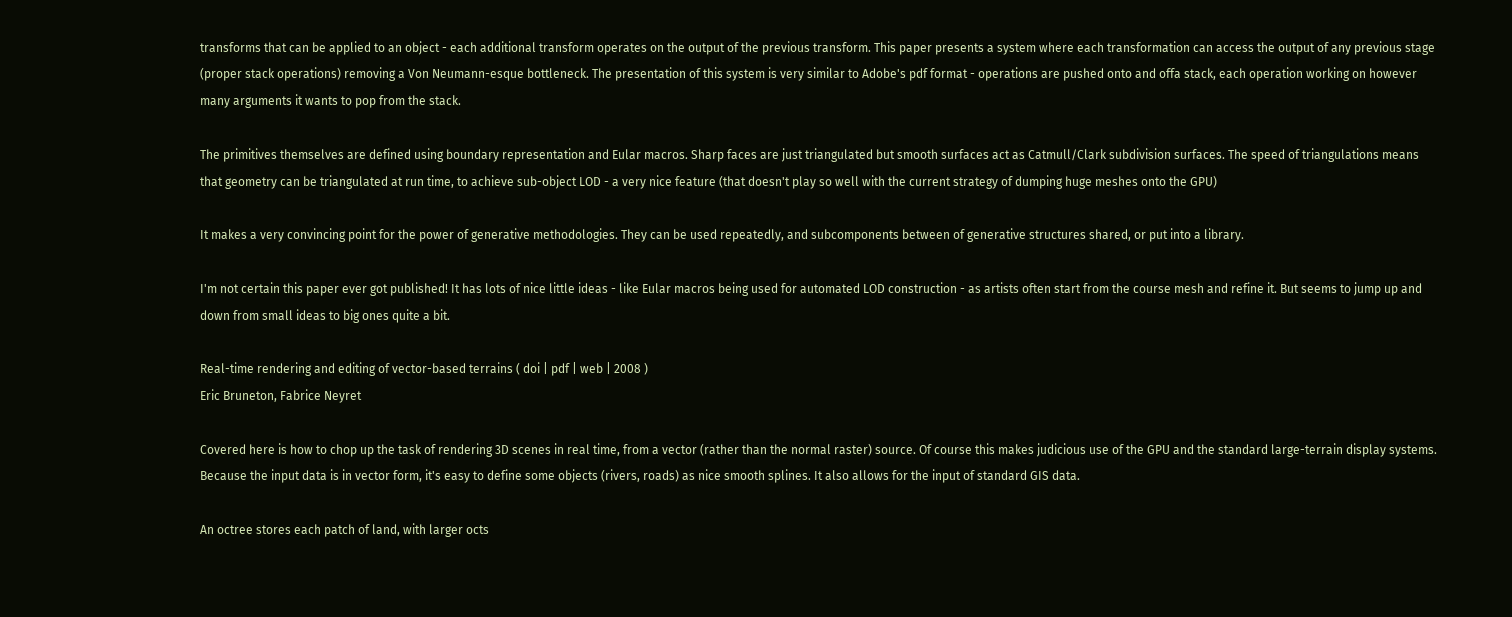transforms that can be applied to an object - each additional transform operates on the output of the previous transform. This paper presents a system where each transformation can access the output of any previous stage (proper stack operations) removing a Von Neumann-esque bottleneck. The presentation of this system is very similar to Adobe's pdf format - operations are pushed onto and offa stack, each operation working on however many arguments it wants to pop from the stack.

The primitives themselves are defined using boundary representation and Eular macros. Sharp faces are just triangulated but smooth surfaces act as Catmull/Clark subdivision surfaces. The speed of triangulations means that geometry can be triangulated at run time, to achieve sub-object LOD - a very nice feature (that doesn't play so well with the current strategy of dumping huge meshes onto the GPU)

It makes a very convincing point for the power of generative methodologies. They can be used repeatedly, and subcomponents between of generative structures shared, or put into a library.

I'm not certain this paper ever got published! It has lots of nice little ideas - like Eular macros being used for automated LOD construction - as artists often start from the course mesh and refine it. But seems to jump up and down from small ideas to big ones quite a bit.

Real-time rendering and editing of vector-based terrains ( doi | pdf | web | 2008 )
Eric Bruneton, Fabrice Neyret

Covered here is how to chop up the task of rendering 3D scenes in real time, from a vector (rather than the normal raster) source. Of course this makes judicious use of the GPU and the standard large-terrain display systems. Because the input data is in vector form, it's easy to define some objects (rivers, roads) as nice smooth splines. It also allows for the input of standard GIS data.

An octree stores each patch of land, with larger octs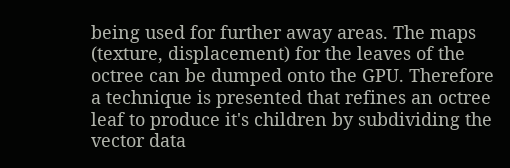being used for further away areas. The maps (texture, displacement) for the leaves of the octree can be dumped onto the GPU. Therefore a technique is presented that refines an octree leaf to produce it's children by subdividing the vector data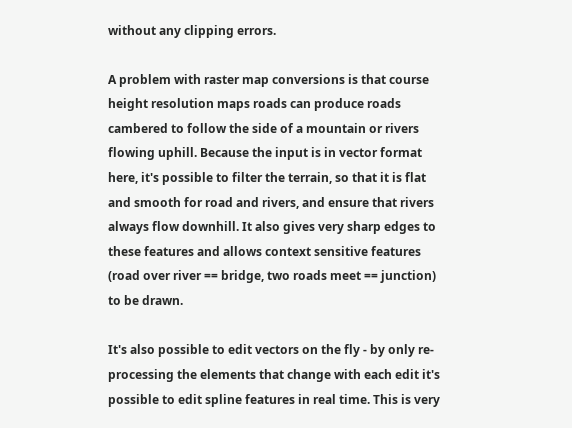without any clipping errors.

A problem with raster map conversions is that course height resolution maps roads can produce roads cambered to follow the side of a mountain or rivers flowing uphill. Because the input is in vector format here, it's possible to filter the terrain, so that it is flat and smooth for road and rivers, and ensure that rivers always flow downhill. It also gives very sharp edges to these features and allows context sensitive features (road over river == bridge, two roads meet == junction) to be drawn.

It's also possible to edit vectors on the fly - by only re-processing the elements that change with each edit it's possible to edit spline features in real time. This is very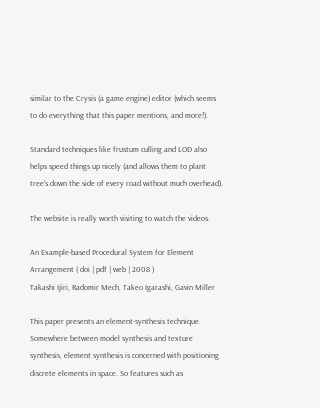similar to the Crysis (a game engine) editor (which seems to do everything that this paper mentions, and more!).

Standard techniques like frustum culling and LOD also helps speed things up nicely (and allows them to plant tree's down the side of every road without much overhead).

The website is really worth visiting to watch the videos.

An Example-based Procedural System for Element Arrangement ( doi | pdf | web | 2008 )
Takashi Ijiri, Radomir Mech, Takeo Igarashi, Gavin Miller

This paper presents an element-synthesis technique. Somewhere between model synthesis and texture synthesis, element synthesis is concerned with positioning discrete elements in space. So features such as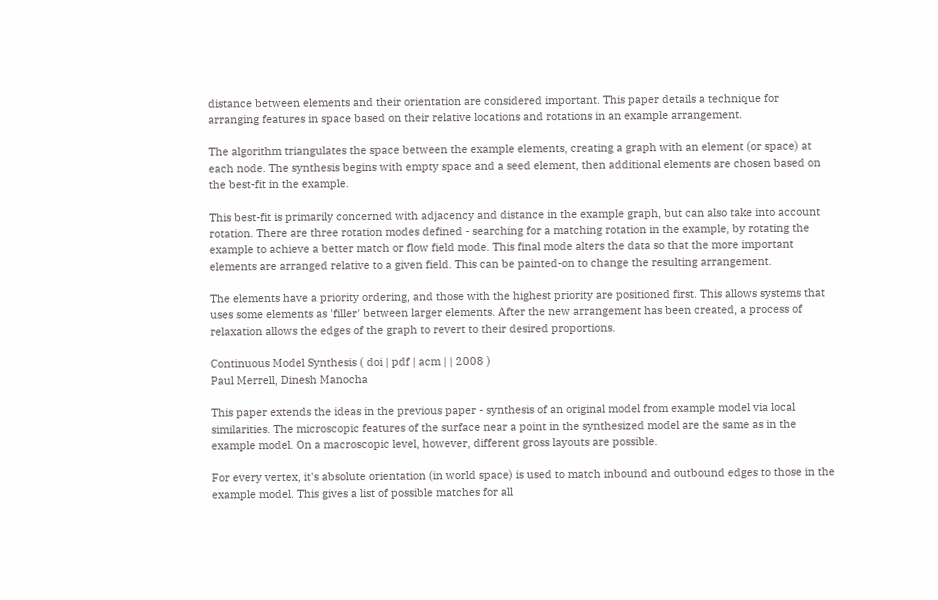distance between elements and their orientation are considered important. This paper details a technique for arranging features in space based on their relative locations and rotations in an example arrangement.

The algorithm triangulates the space between the example elements, creating a graph with an element (or space) at each node. The synthesis begins with empty space and a seed element, then additional elements are chosen based on the best-fit in the example.

This best-fit is primarily concerned with adjacency and distance in the example graph, but can also take into account rotation. There are three rotation modes defined - searching for a matching rotation in the example, by rotating the example to achieve a better match or flow field mode. This final mode alters the data so that the more important elements are arranged relative to a given field. This can be painted-on to change the resulting arrangement.

The elements have a priority ordering, and those with the highest priority are positioned first. This allows systems that uses some elements as 'filler' between larger elements. After the new arrangement has been created, a process of relaxation allows the edges of the graph to revert to their desired proportions.

Continuous Model Synthesis ( doi | pdf | acm | | 2008 )
Paul Merrell, Dinesh Manocha

This paper extends the ideas in the previous paper - synthesis of an original model from example model via local similarities. The microscopic features of the surface near a point in the synthesized model are the same as in the example model. On a macroscopic level, however, different gross layouts are possible.

For every vertex, it's absolute orientation (in world space) is used to match inbound and outbound edges to those in the example model. This gives a list of possible matches for all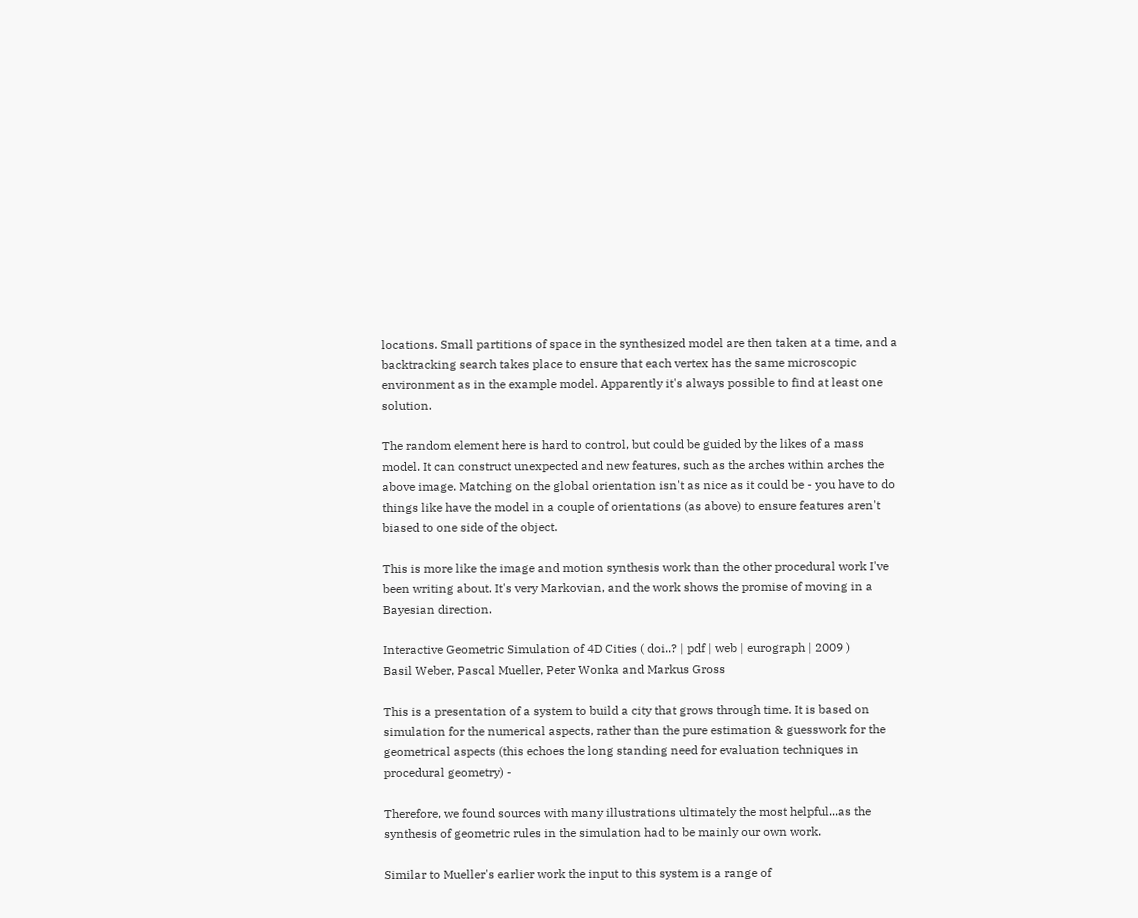locations. Small partitions of space in the synthesized model are then taken at a time, and a backtracking search takes place to ensure that each vertex has the same microscopic environment as in the example model. Apparently it's always possible to find at least one solution.

The random element here is hard to control, but could be guided by the likes of a mass model. It can construct unexpected and new features, such as the arches within arches the above image. Matching on the global orientation isn't as nice as it could be - you have to do things like have the model in a couple of orientations (as above) to ensure features aren't biased to one side of the object.

This is more like the image and motion synthesis work than the other procedural work I've been writing about. It's very Markovian, and the work shows the promise of moving in a Bayesian direction.

Interactive Geometric Simulation of 4D Cities ( doi..? | pdf | web | eurograph | 2009 )
Basil Weber, Pascal Mueller, Peter Wonka and Markus Gross

This is a presentation of a system to build a city that grows through time. It is based on simulation for the numerical aspects, rather than the pure estimation & guesswork for the geometrical aspects (this echoes the long standing need for evaluation techniques in procedural geometry) -

Therefore, we found sources with many illustrations ultimately the most helpful...as the synthesis of geometric rules in the simulation had to be mainly our own work.

Similar to Mueller's earlier work the input to this system is a range of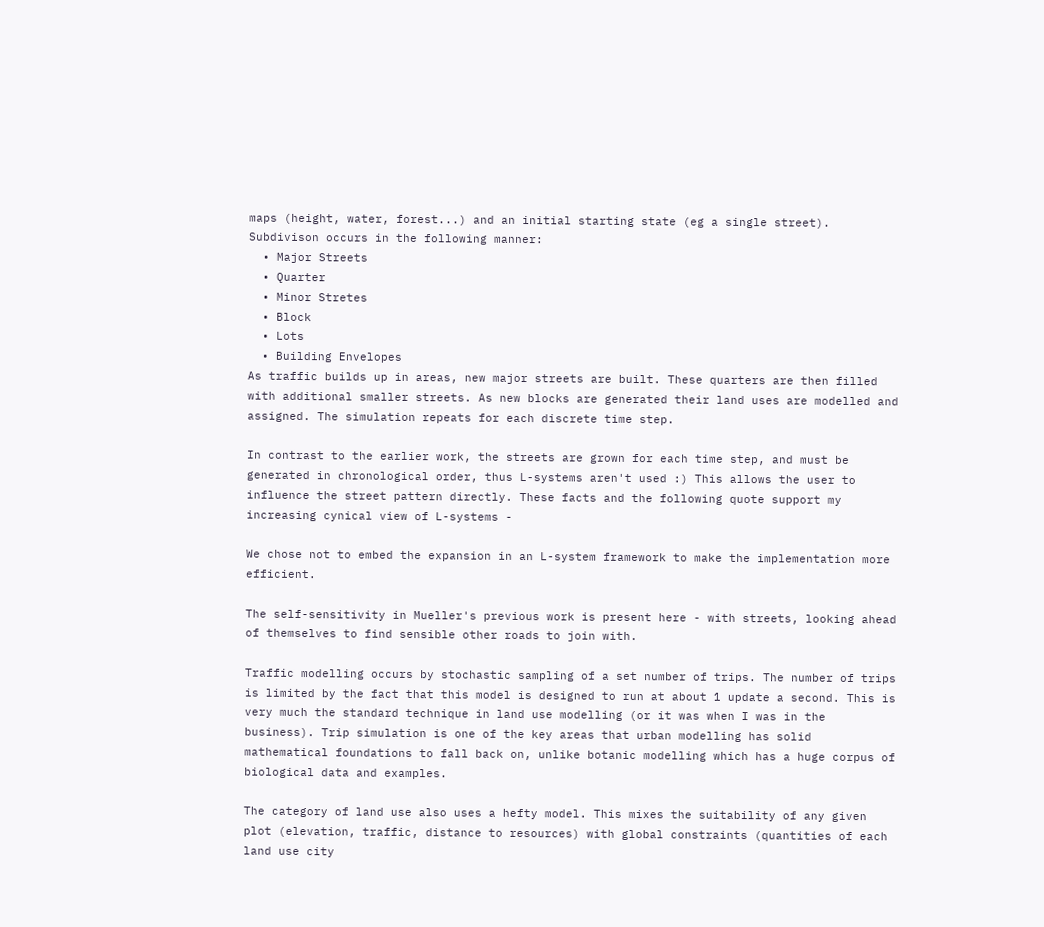maps (height, water, forest...) and an initial starting state (eg a single street). Subdivison occurs in the following manner:
  • Major Streets
  • Quarter
  • Minor Stretes
  • Block
  • Lots
  • Building Envelopes
As traffic builds up in areas, new major streets are built. These quarters are then filled with additional smaller streets. As new blocks are generated their land uses are modelled and assigned. The simulation repeats for each discrete time step.

In contrast to the earlier work, the streets are grown for each time step, and must be generated in chronological order, thus L-systems aren't used :) This allows the user to influence the street pattern directly. These facts and the following quote support my increasing cynical view of L-systems -

We chose not to embed the expansion in an L-system framework to make the implementation more efficient.

The self-sensitivity in Mueller's previous work is present here - with streets, looking ahead of themselves to find sensible other roads to join with.

Traffic modelling occurs by stochastic sampling of a set number of trips. The number of trips is limited by the fact that this model is designed to run at about 1 update a second. This is very much the standard technique in land use modelling (or it was when I was in the business). Trip simulation is one of the key areas that urban modelling has solid mathematical foundations to fall back on, unlike botanic modelling which has a huge corpus of biological data and examples.

The category of land use also uses a hefty model. This mixes the suitability of any given plot (elevation, traffic, distance to resources) with global constraints (quantities of each land use city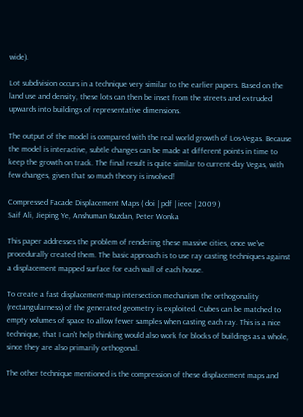wide).

Lot subdivision occurs in a technique very similar to the earlier papers. Based on the land use and density, these lots can then be inset from the streets and extruded upwards into buildings of representative dimensions.

The output of the model is compared with the real world growth of Los-Vegas. Because the model is interactive, subtle changes can be made at different points in time to keep the growth on track. The final result is quite similar to current-day Vegas, with few changes, given that so much theory is involved!

Compressed Facade Displacement Maps ( doi | pdf | ieee | 2009 )
Saif Ali, Jieping Ye, Anshuman Razdan, Peter Wonka

This paper addresses the problem of rendering these massive cities, once we've procedurally created them. The basic approach is to use ray casting techniques against a displacement mapped surface for each wall of each house.

To create a fast displacement-map intersection mechanism the orthogonality (rectangularness) of the generated geometry is exploited. Cubes can be matched to empty volumes of space to allow fewer samples when casting each ray. This is a nice technique, that I can't help thinking would also work for blocks of buildings as a whole, since they are also primarily orthogonal.

The other technique mentioned is the compression of these displacement maps and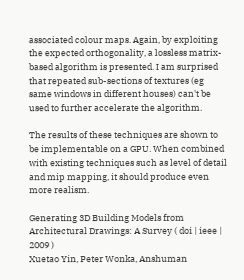associated colour maps. Again, by exploiting the expected orthogonality, a lossless matrix-based algorithm is presented. I am surprised that repeated sub-sections of textures (eg same windows in different houses) can't be used to further accelerate the algorithm.

The results of these techniques are shown to be implementable on a GPU. When combined with existing techniques such as level of detail and mip mapping, it should produce even more realism.

Generating 3D Building Models from Architectural Drawings: A Survey ( doi | ieee | 2009 )
Xuetao Yin, Peter Wonka, Anshuman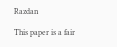Razdan

This paper is a fair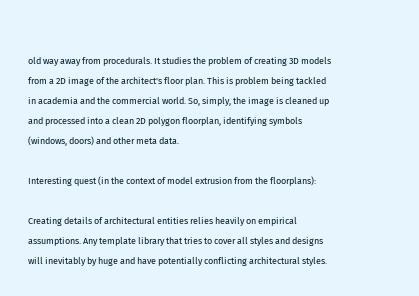old way away from procedurals. It studies the problem of creating 3D models from a 2D image of the architect's floor plan. This is problem being tackled in academia and the commercial world. So, simply, the image is cleaned up and processed into a clean 2D polygon floorplan, identifying symbols (windows, doors) and other meta data.

Interesting quest (in the context of model extrusion from the floorplans):

Creating details of architectural entities relies heavily on empirical assumptions. Any template library that tries to cover all styles and designs will inevitably by huge and have potentially conflicting architectural styles.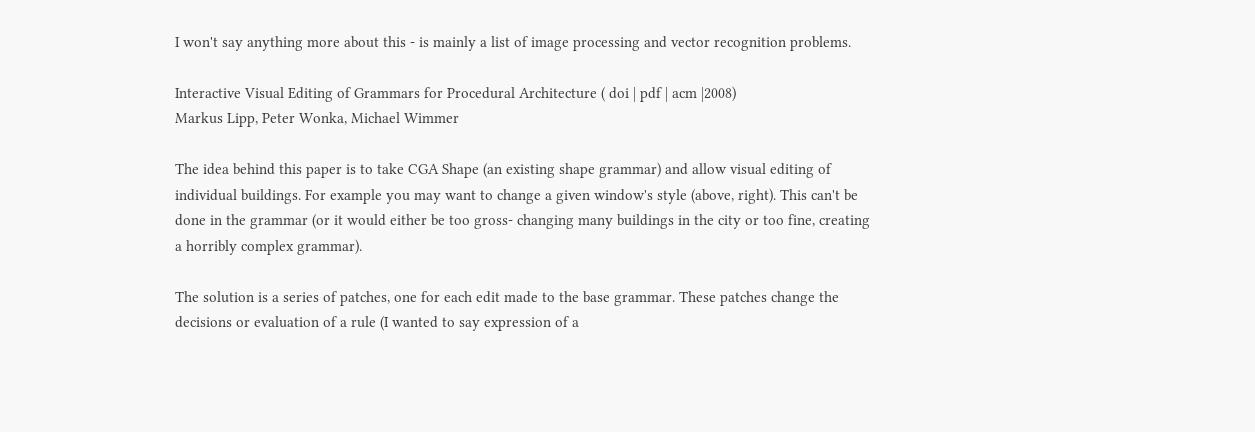I won't say anything more about this - is mainly a list of image processing and vector recognition problems.

Interactive Visual Editing of Grammars for Procedural Architecture ( doi | pdf | acm |2008)
Markus Lipp, Peter Wonka, Michael Wimmer

The idea behind this paper is to take CGA Shape (an existing shape grammar) and allow visual editing of individual buildings. For example you may want to change a given window's style (above, right). This can't be done in the grammar (or it would either be too gross- changing many buildings in the city or too fine, creating a horribly complex grammar).

The solution is a series of patches, one for each edit made to the base grammar. These patches change the decisions or evaluation of a rule (I wanted to say expression of a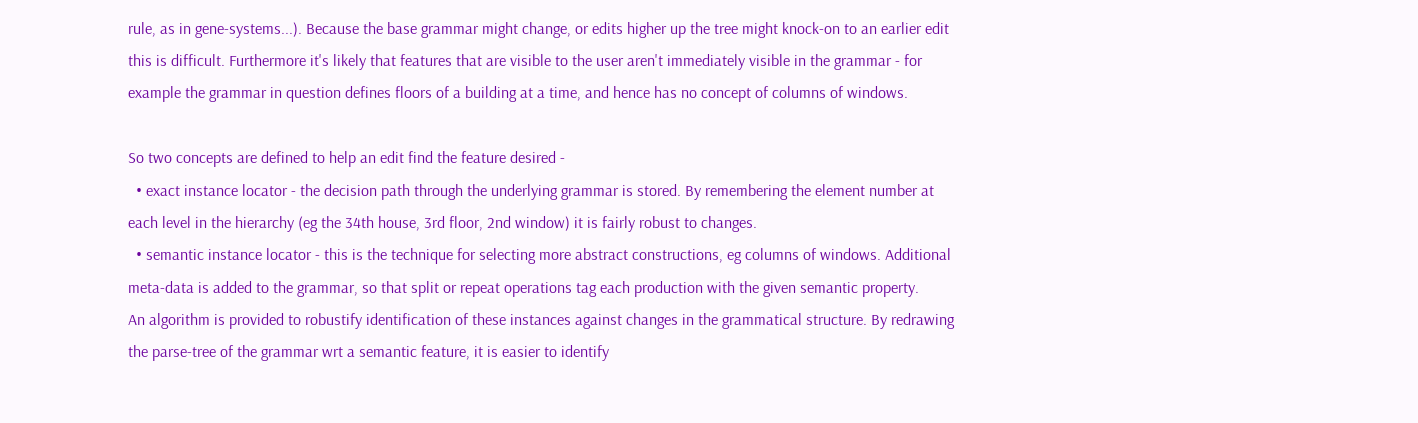rule, as in gene-systems...). Because the base grammar might change, or edits higher up the tree might knock-on to an earlier edit this is difficult. Furthermore it's likely that features that are visible to the user aren't immediately visible in the grammar - for example the grammar in question defines floors of a building at a time, and hence has no concept of columns of windows.

So two concepts are defined to help an edit find the feature desired -
  • exact instance locator - the decision path through the underlying grammar is stored. By remembering the element number at each level in the hierarchy (eg the 34th house, 3rd floor, 2nd window) it is fairly robust to changes.
  • semantic instance locator - this is the technique for selecting more abstract constructions, eg columns of windows. Additional meta-data is added to the grammar, so that split or repeat operations tag each production with the given semantic property.
An algorithm is provided to robustify identification of these instances against changes in the grammatical structure. By redrawing the parse-tree of the grammar wrt a semantic feature, it is easier to identify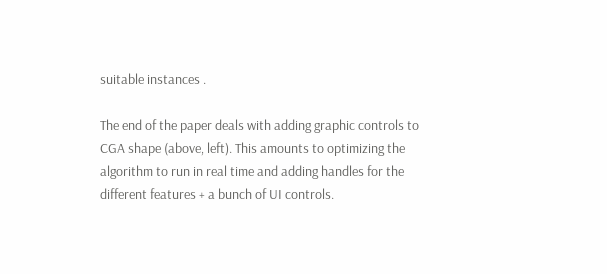suitable instances .

The end of the paper deals with adding graphic controls to CGA shape (above, left). This amounts to optimizing the algorithm to run in real time and adding handles for the different features + a bunch of UI controls.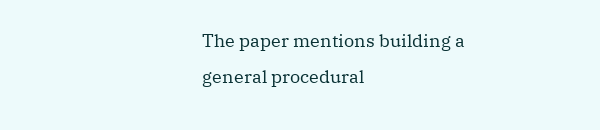The paper mentions building a general procedural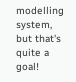modelling system, but that's quite a goal!